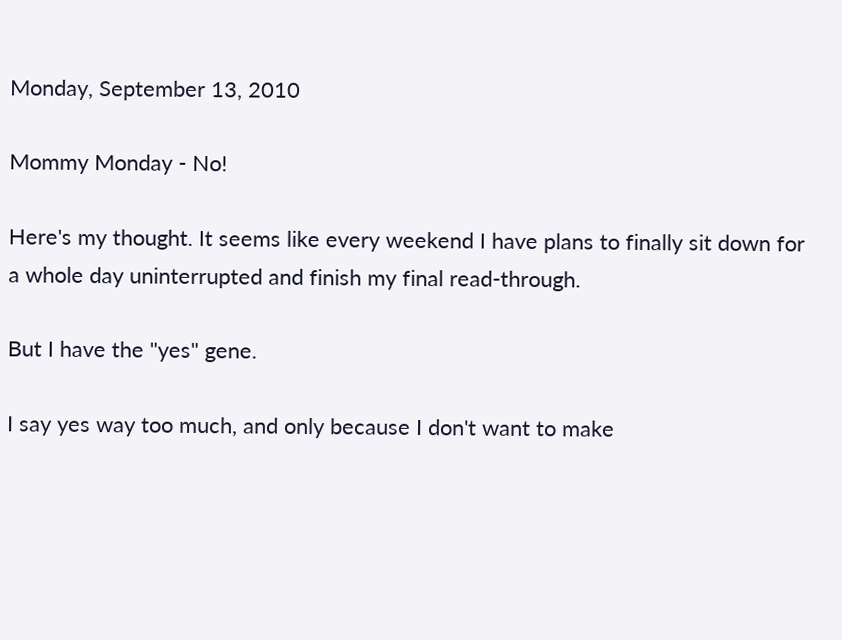Monday, September 13, 2010

Mommy Monday - No!

Here's my thought. It seems like every weekend I have plans to finally sit down for a whole day uninterrupted and finish my final read-through.

But I have the "yes" gene.

I say yes way too much, and only because I don't want to make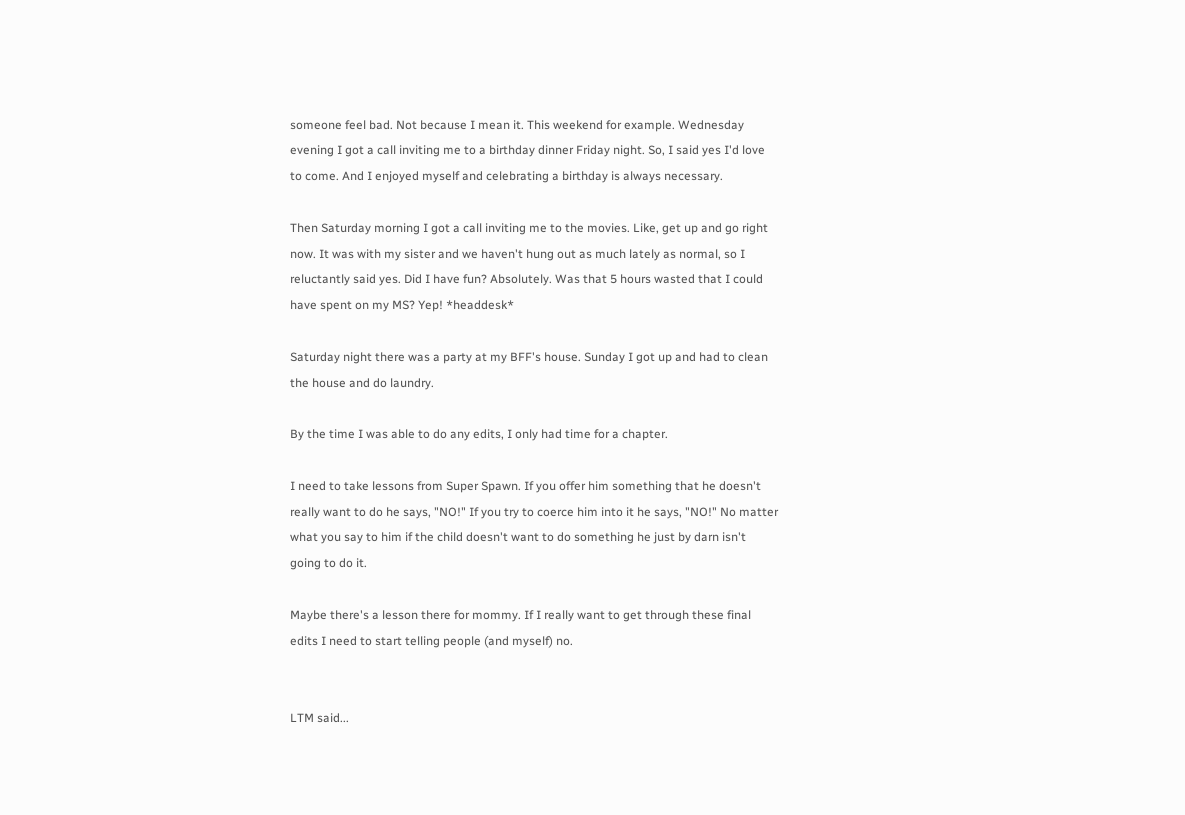someone feel bad. Not because I mean it. This weekend for example. Wednesday evening I got a call inviting me to a birthday dinner Friday night. So, I said yes I'd love to come. And I enjoyed myself and celebrating a birthday is always necessary.

Then Saturday morning I got a call inviting me to the movies. Like, get up and go right now. It was with my sister and we haven't hung out as much lately as normal, so I reluctantly said yes. Did I have fun? Absolutely. Was that 5 hours wasted that I could have spent on my MS? Yep! *headdesk*

Saturday night there was a party at my BFF's house. Sunday I got up and had to clean the house and do laundry.

By the time I was able to do any edits, I only had time for a chapter.

I need to take lessons from Super Spawn. If you offer him something that he doesn't really want to do he says, "NO!" If you try to coerce him into it he says, "NO!" No matter what you say to him if the child doesn't want to do something he just by darn isn't going to do it.

Maybe there's a lesson there for mommy. If I really want to get through these final edits I need to start telling people (and myself) no.


LTM said...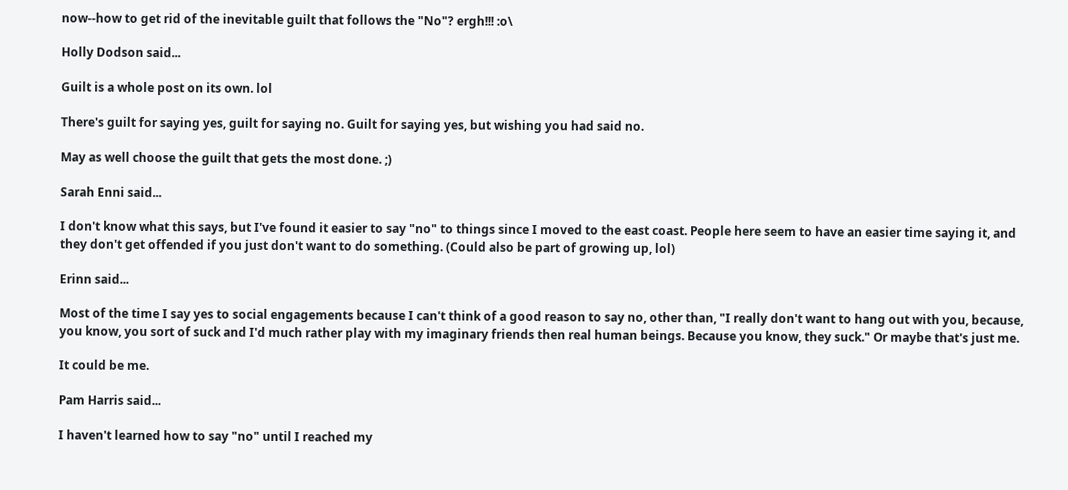now--how to get rid of the inevitable guilt that follows the "No"? ergh!!! :o\

Holly Dodson said...

Guilt is a whole post on its own. lol

There's guilt for saying yes, guilt for saying no. Guilt for saying yes, but wishing you had said no.

May as well choose the guilt that gets the most done. ;)

Sarah Enni said...

I don't know what this says, but I've found it easier to say "no" to things since I moved to the east coast. People here seem to have an easier time saying it, and they don't get offended if you just don't want to do something. (Could also be part of growing up, lol)

Erinn said...

Most of the time I say yes to social engagements because I can't think of a good reason to say no, other than, "I really don't want to hang out with you, because, you know, you sort of suck and I'd much rather play with my imaginary friends then real human beings. Because you know, they suck." Or maybe that's just me.

It could be me.

Pam Harris said...

I haven't learned how to say "no" until I reached my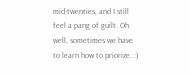mid-twenties, and I still feel a pang of guilt. Oh well, sometimes we have to learn how to priorize. :)